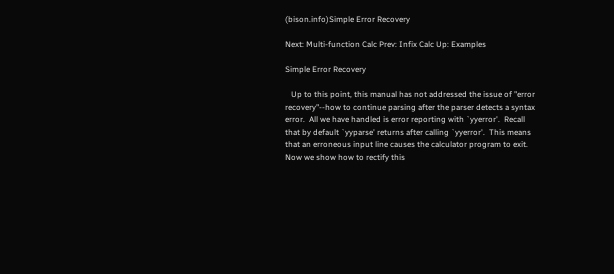(bison.info)Simple Error Recovery

Next: Multi-function Calc Prev: Infix Calc Up: Examples

Simple Error Recovery

   Up to this point, this manual has not addressed the issue of "error
recovery"--how to continue parsing after the parser detects a syntax
error.  All we have handled is error reporting with `yyerror'.  Recall
that by default `yyparse' returns after calling `yyerror'.  This means
that an erroneous input line causes the calculator program to exit.
Now we show how to rectify this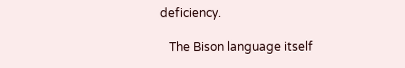deficiency.

   The Bison language itself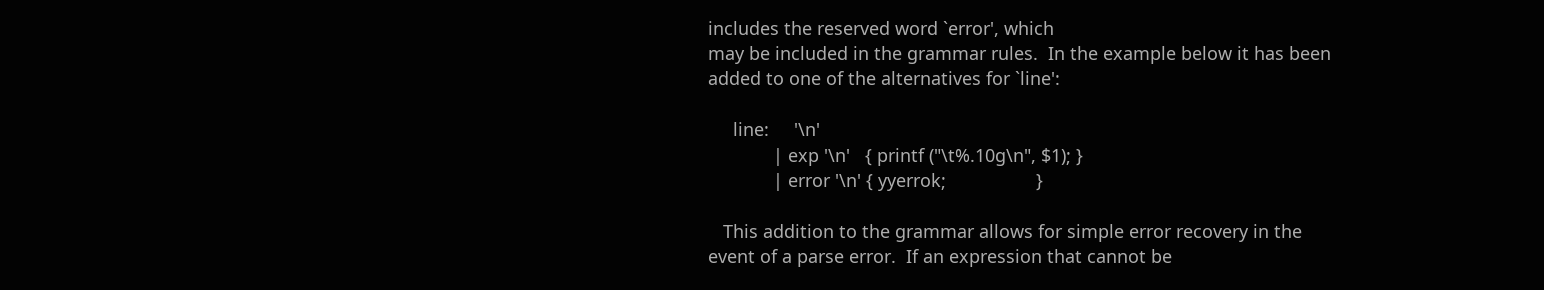includes the reserved word `error', which
may be included in the grammar rules.  In the example below it has been
added to one of the alternatives for `line':

     line:     '\n'
             | exp '\n'   { printf ("\t%.10g\n", $1); }
             | error '\n' { yyerrok;                  }

   This addition to the grammar allows for simple error recovery in the
event of a parse error.  If an expression that cannot be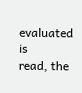evaluated is
read, the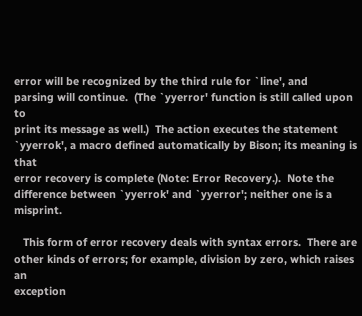error will be recognized by the third rule for `line', and
parsing will continue.  (The `yyerror' function is still called upon to
print its message as well.)  The action executes the statement
`yyerrok', a macro defined automatically by Bison; its meaning is that
error recovery is complete (Note: Error Recovery.).  Note the
difference between `yyerrok' and `yyerror'; neither one is a misprint.

   This form of error recovery deals with syntax errors.  There are
other kinds of errors; for example, division by zero, which raises an
exception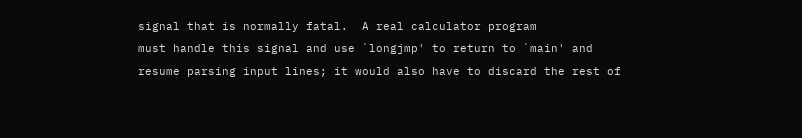signal that is normally fatal.  A real calculator program
must handle this signal and use `longjmp' to return to `main' and
resume parsing input lines; it would also have to discard the rest of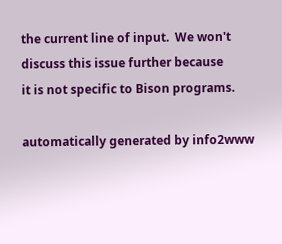the current line of input.  We won't discuss this issue further because
it is not specific to Bison programs.

automatically generated by info2www